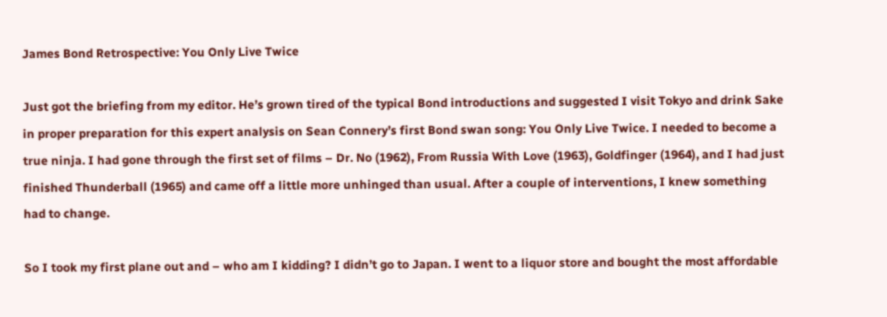James Bond Retrospective: You Only Live Twice

Just got the briefing from my editor. He’s grown tired of the typical Bond introductions and suggested I visit Tokyo and drink Sake in proper preparation for this expert analysis on Sean Connery’s first Bond swan song: You Only Live Twice. I needed to become a true ninja. I had gone through the first set of films – Dr. No (1962), From Russia With Love (1963), Goldfinger (1964), and I had just finished Thunderball (1965) and came off a little more unhinged than usual. After a couple of interventions, I knew something had to change.

So I took my first plane out and – who am I kidding? I didn’t go to Japan. I went to a liquor store and bought the most affordable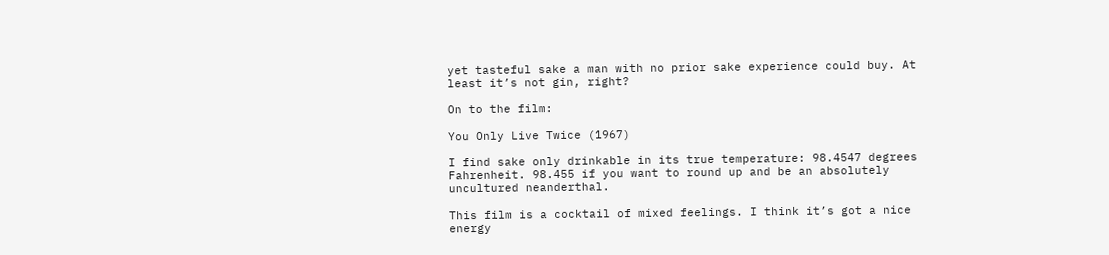yet tasteful sake a man with no prior sake experience could buy. At least it’s not gin, right?

On to the film:

You Only Live Twice (1967)

I find sake only drinkable in its true temperature: 98.4547 degrees Fahrenheit. 98.455 if you want to round up and be an absolutely uncultured neanderthal.

This film is a cocktail of mixed feelings. I think it’s got a nice energy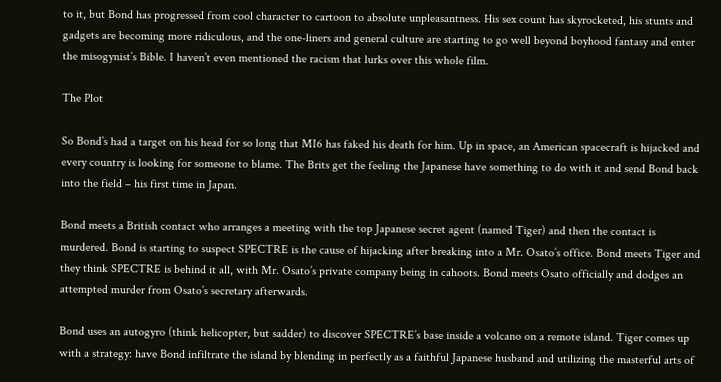to it, but Bond has progressed from cool character to cartoon to absolute unpleasantness. His sex count has skyrocketed, his stunts and gadgets are becoming more ridiculous, and the one-liners and general culture are starting to go well beyond boyhood fantasy and enter the misogynist’s Bible. I haven’t even mentioned the racism that lurks over this whole film.

The Plot

So Bond’s had a target on his head for so long that MI6 has faked his death for him. Up in space, an American spacecraft is hijacked and every country is looking for someone to blame. The Brits get the feeling the Japanese have something to do with it and send Bond back into the field – his first time in Japan.

Bond meets a British contact who arranges a meeting with the top Japanese secret agent (named Tiger) and then the contact is murdered. Bond is starting to suspect SPECTRE is the cause of hijacking after breaking into a Mr. Osato’s office. Bond meets Tiger and they think SPECTRE is behind it all, with Mr. Osato’s private company being in cahoots. Bond meets Osato officially and dodges an attempted murder from Osato’s secretary afterwards.

Bond uses an autogyro (think helicopter, but sadder) to discover SPECTRE’s base inside a volcano on a remote island. Tiger comes up with a strategy: have Bond infiltrate the island by blending in perfectly as a faithful Japanese husband and utilizing the masterful arts of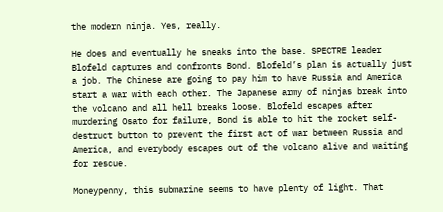the modern ninja. Yes, really.

He does and eventually he sneaks into the base. SPECTRE leader Blofeld captures and confronts Bond. Blofeld’s plan is actually just a job. The Chinese are going to pay him to have Russia and America start a war with each other. The Japanese army of ninjas break into the volcano and all hell breaks loose. Blofeld escapes after murdering Osato for failure, Bond is able to hit the rocket self-destruct button to prevent the first act of war between Russia and America, and everybody escapes out of the volcano alive and waiting for rescue.

Moneypenny, this submarine seems to have plenty of light. That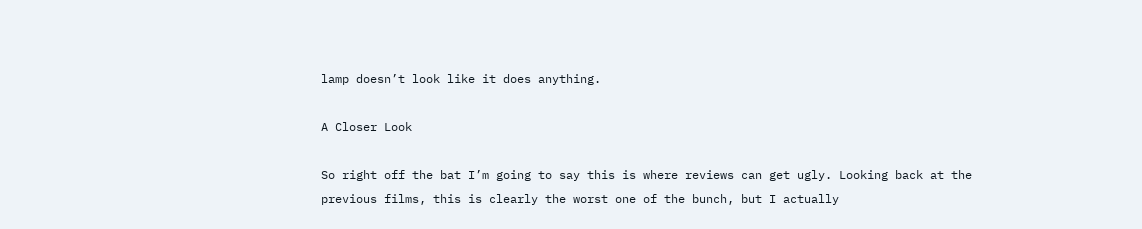lamp doesn’t look like it does anything.

A Closer Look

So right off the bat I’m going to say this is where reviews can get ugly. Looking back at the previous films, this is clearly the worst one of the bunch, but I actually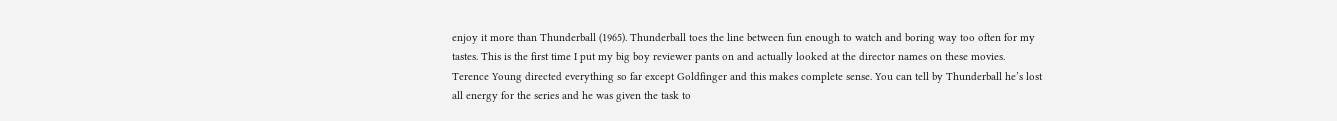enjoy it more than Thunderball (1965). Thunderball toes the line between fun enough to watch and boring way too often for my tastes. This is the first time I put my big boy reviewer pants on and actually looked at the director names on these movies. Terence Young directed everything so far except Goldfinger and this makes complete sense. You can tell by Thunderball he’s lost all energy for the series and he was given the task to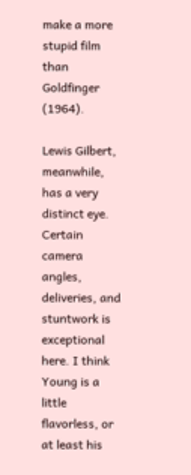make a more stupid film than Goldfinger (1964).

Lewis Gilbert, meanwhile, has a very distinct eye. Certain camera angles, deliveries, and stuntwork is exceptional here. I think Young is a little flavorless, or at least his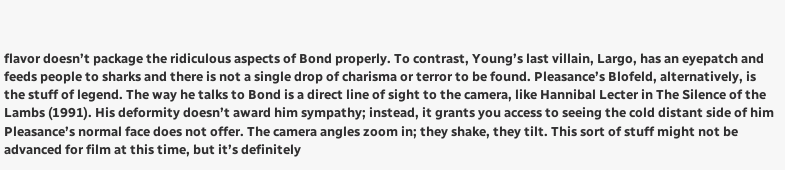flavor doesn’t package the ridiculous aspects of Bond properly. To contrast, Young’s last villain, Largo, has an eyepatch and feeds people to sharks and there is not a single drop of charisma or terror to be found. Pleasance’s Blofeld, alternatively, is the stuff of legend. The way he talks to Bond is a direct line of sight to the camera, like Hannibal Lecter in The Silence of the Lambs (1991). His deformity doesn’t award him sympathy; instead, it grants you access to seeing the cold distant side of him Pleasance’s normal face does not offer. The camera angles zoom in; they shake, they tilt. This sort of stuff might not be advanced for film at this time, but it’s definitely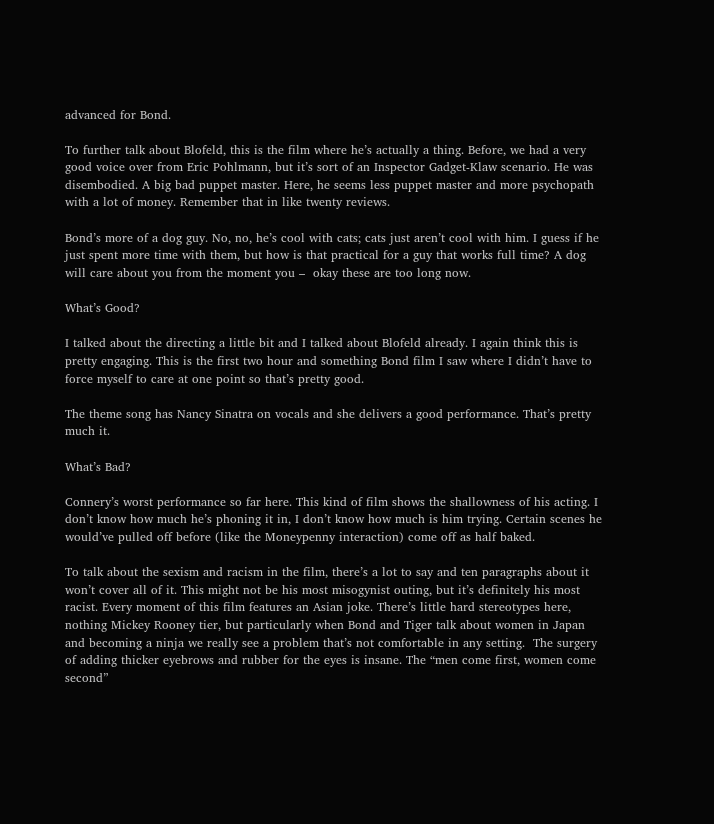advanced for Bond.

To further talk about Blofeld, this is the film where he’s actually a thing. Before, we had a very good voice over from Eric Pohlmann, but it’s sort of an Inspector Gadget-Klaw scenario. He was disembodied. A big bad puppet master. Here, he seems less puppet master and more psychopath with a lot of money. Remember that in like twenty reviews.

Bond’s more of a dog guy. No, no, he’s cool with cats; cats just aren’t cool with him. I guess if he just spent more time with them, but how is that practical for a guy that works full time? A dog will care about you from the moment you –  okay these are too long now.

What’s Good?

I talked about the directing a little bit and I talked about Blofeld already. I again think this is pretty engaging. This is the first two hour and something Bond film I saw where I didn’t have to force myself to care at one point so that’s pretty good.

The theme song has Nancy Sinatra on vocals and she delivers a good performance. That’s pretty much it.

What’s Bad?

Connery’s worst performance so far here. This kind of film shows the shallowness of his acting. I don’t know how much he’s phoning it in, I don’t know how much is him trying. Certain scenes he would’ve pulled off before (like the Moneypenny interaction) come off as half baked.

To talk about the sexism and racism in the film, there’s a lot to say and ten paragraphs about it won’t cover all of it. This might not be his most misogynist outing, but it’s definitely his most racist. Every moment of this film features an Asian joke. There’s little hard stereotypes here, nothing Mickey Rooney tier, but particularly when Bond and Tiger talk about women in Japan and becoming a ninja we really see a problem that’s not comfortable in any setting.  The surgery of adding thicker eyebrows and rubber for the eyes is insane. The “men come first, women come second”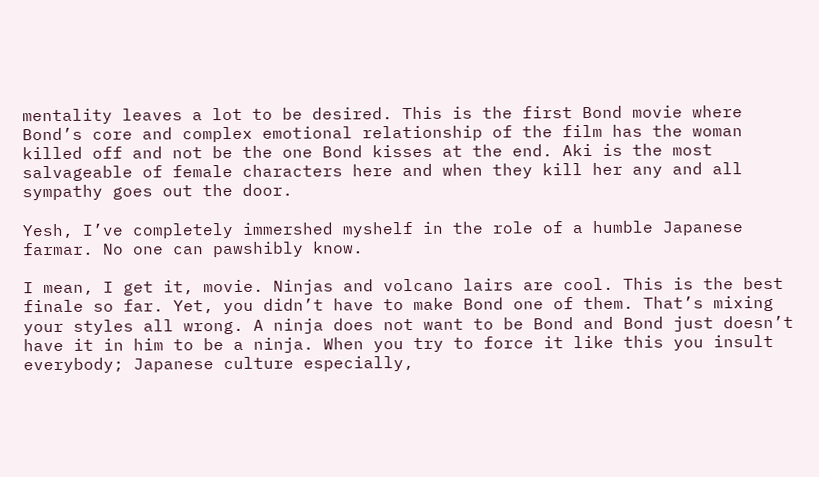mentality leaves a lot to be desired. This is the first Bond movie where Bond’s core and complex emotional relationship of the film has the woman killed off and not be the one Bond kisses at the end. Aki is the most salvageable of female characters here and when they kill her any and all sympathy goes out the door.

Yesh, I’ve completely immershed myshelf in the role of a humble Japanese farmar. No one can pawshibly know.

I mean, I get it, movie. Ninjas and volcano lairs are cool. This is the best finale so far. Yet, you didn’t have to make Bond one of them. That’s mixing your styles all wrong. A ninja does not want to be Bond and Bond just doesn’t have it in him to be a ninja. When you try to force it like this you insult everybody; Japanese culture especially,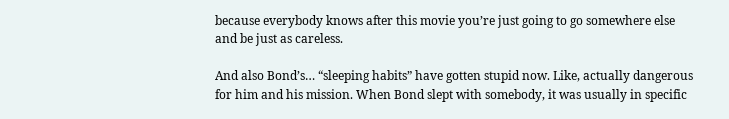because everybody knows after this movie you’re just going to go somewhere else and be just as careless.

And also Bond’s… “sleeping habits” have gotten stupid now. Like, actually dangerous for him and his mission. When Bond slept with somebody, it was usually in specific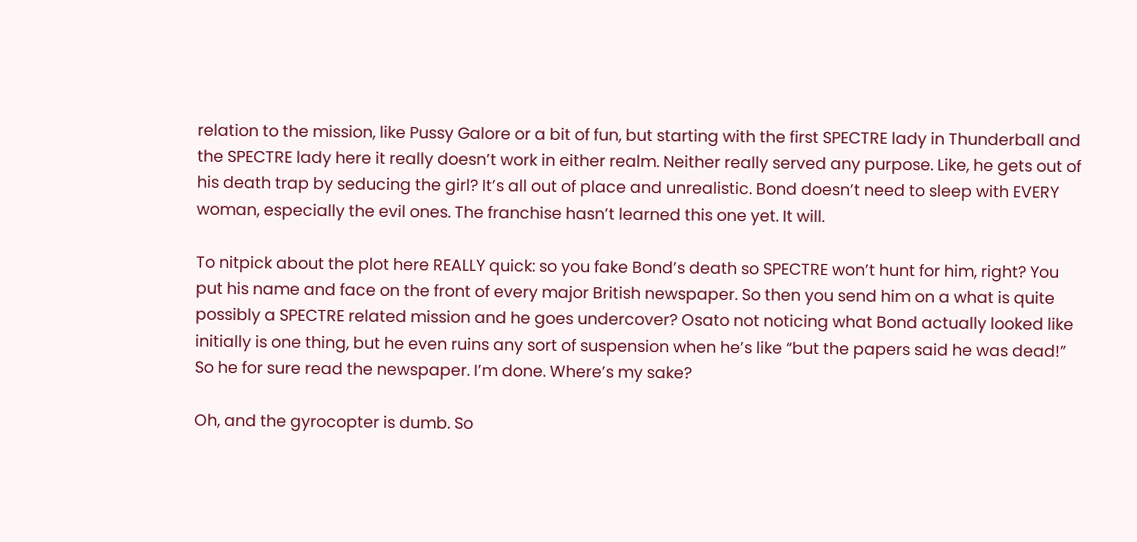relation to the mission, like Pussy Galore or a bit of fun, but starting with the first SPECTRE lady in Thunderball and the SPECTRE lady here it really doesn’t work in either realm. Neither really served any purpose. Like, he gets out of his death trap by seducing the girl? It’s all out of place and unrealistic. Bond doesn’t need to sleep with EVERY woman, especially the evil ones. The franchise hasn’t learned this one yet. It will.

To nitpick about the plot here REALLY quick: so you fake Bond’s death so SPECTRE won’t hunt for him, right? You put his name and face on the front of every major British newspaper. So then you send him on a what is quite possibly a SPECTRE related mission and he goes undercover? Osato not noticing what Bond actually looked like initially is one thing, but he even ruins any sort of suspension when he’s like “but the papers said he was dead!” So he for sure read the newspaper. I’m done. Where’s my sake?

Oh, and the gyrocopter is dumb. So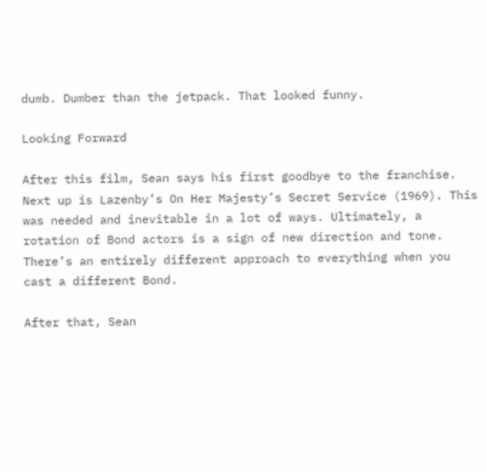dumb. Dumber than the jetpack. That looked funny.

Looking Forward

After this film, Sean says his first goodbye to the franchise. Next up is Lazenby’s On Her Majesty’s Secret Service (1969). This was needed and inevitable in a lot of ways. Ultimately, a rotation of Bond actors is a sign of new direction and tone. There’s an entirely different approach to everything when you cast a different Bond.

After that, Sean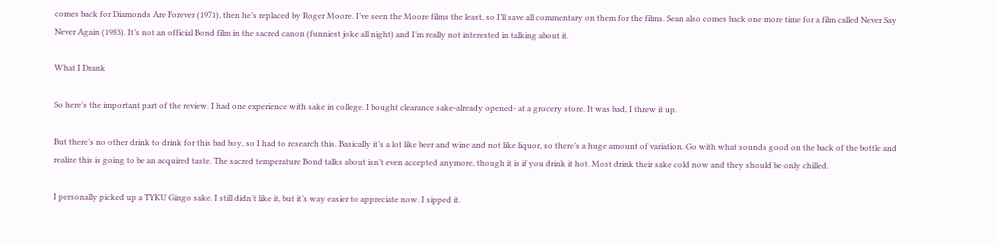comes back for Diamonds Are Forever (1971), then he’s replaced by Roger Moore. I’ve seen the Moore films the least, so I’ll save all commentary on them for the films. Sean also comes back one more time for a film called Never Say Never Again (1983). It’s not an official Bond film in the sacred canon (funniest joke all night) and I’m really not interested in talking about it.

What I Drank

So here’s the important part of the review. I had one experience with sake in college. I bought clearance sake-already opened- at a grocery store. It was bad, I threw it up.

But there’s no other drink to drink for this bad boy, so I had to research this. Basically it’s a lot like beer and wine and not like liquor, so there’s a huge amount of variation. Go with what sounds good on the back of the bottle and realize this is going to be an acquired taste. The sacred temperature Bond talks about isn’t even accepted anymore, though it is if you drink it hot. Most drink their sake cold now and they should be only chilled.

I personally picked up a TYKU Gingo sake. I still didn’t like it, but it’s way easier to appreciate now. I sipped it.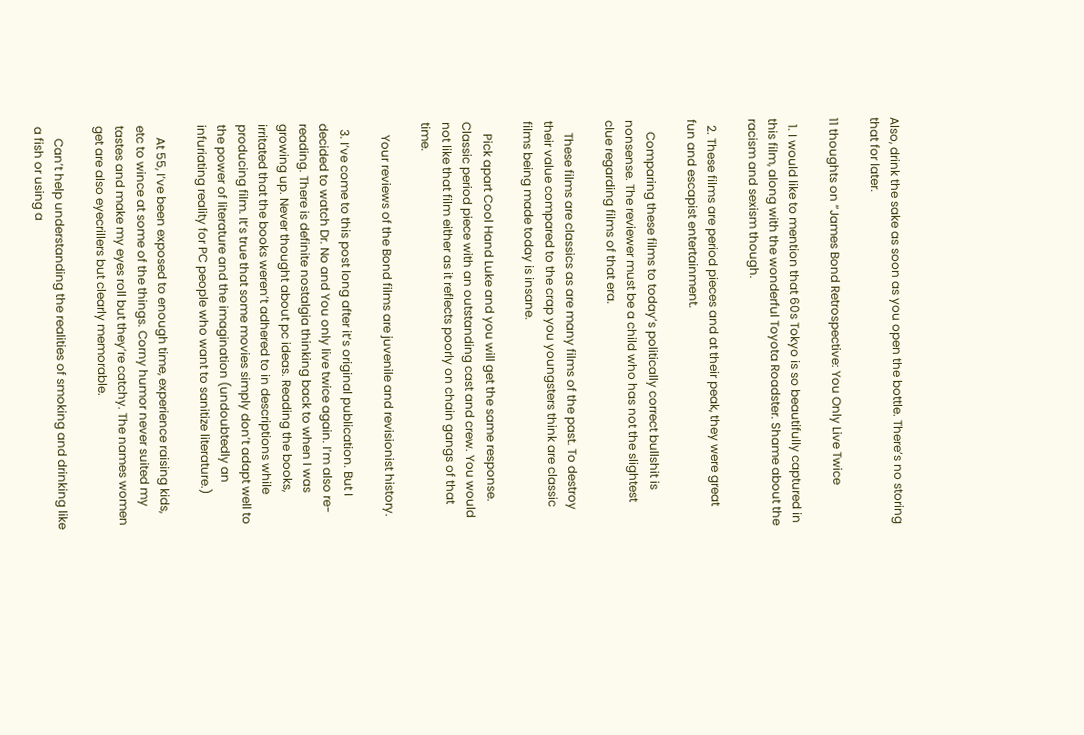Also, drink the sake as soon as you open the bottle. There’s no storing that for later.

11 thoughts on “James Bond Retrospective: You Only Live Twice

  1. I would like to mention that 60s Tokyo is so beautifully captured in this film, along with the wonderful Toyota Roadster. Shame about the racism and sexism though.

  2. These films are period pieces and at their peak, they were great fun and escapist entertainment.

    Comparing these films to today’s politically correct bullshit is nonsense. The reviewer must be a child who has not the slightest clue regarding films of that era.

    These films are classics as are many films of the past. To destroy their value compared to the crap you youngsters think are classic films being made today is insane.

    Pick apart Cool Hand Luke and you will get the same response. Classic period piece with an outstanding cast and crew. You would not like that film either as it reflects poorly on chain gangs of that time.

    Your reviews of the Bond films are juvenile and revisionist history.

  3. I’ve come to this post long after it’s original publication. But I decided to watch Dr. No and You only live twice again. I’m also re-reading. There is definite nostalgia thinking back to when I was growing up. Never thought about pc ideas. Reading the books, irritated that the books weren’t adhered to in descriptions while producing film. It’s true that some movies simply don’t adapt well to the power of literature and the imagination (undoubtedly an infuriating reality for PC people who want to sanitize literature.)

    At 55, I’ve been exposed to enough time, experience raising kids, etc to wince at some of the things. Corny humor never suited my tastes and make my eyes roll but they’re catchy. The names women get are also eyecrillers but clearly memorable.

    Can’t help understanding the realities of smoking and drinking like a fish or using a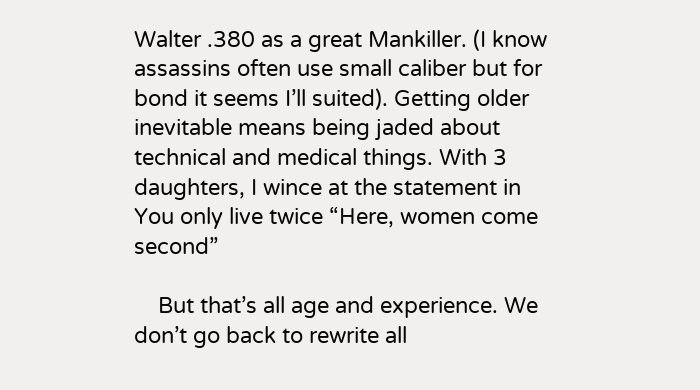Walter .380 as a great Mankiller. (I know assassins often use small caliber but for bond it seems I’ll suited). Getting older inevitable means being jaded about technical and medical things. With 3 daughters, I wince at the statement in You only live twice “Here, women come second”

    But that’s all age and experience. We don’t go back to rewrite all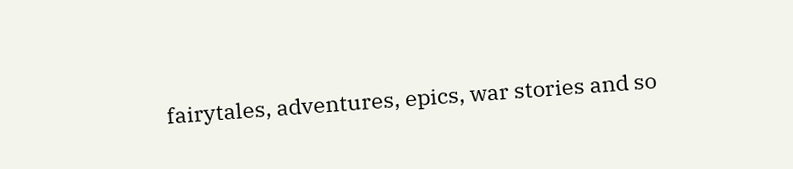fairytales, adventures, epics, war stories and so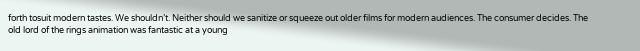forth tosuit modern tastes. We shouldn’t. Neither should we sanitize or squeeze out older films for modern audiences. The consumer decides. The old lord of the rings animation was fantastic at a young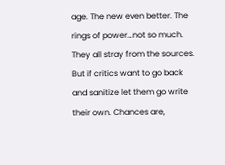age. The new even better. The rings of power…not so much. They all stray from the sources. But if critics want to go back and sanitize let them go write their own. Chances are,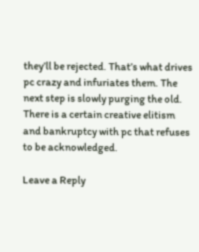they’ll be rejected. That’s what drives pc crazy and infuriates them. The next step is slowly purging the old. There is a certain creative elitism and bankruptcy with pc that refuses to be acknowledged.

Leave a Reply